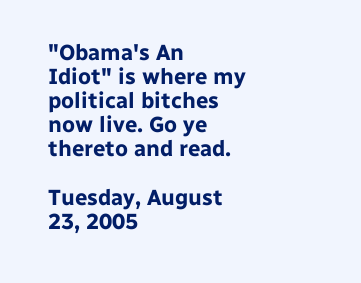"Obama's An Idiot" is where my political bitches now live. Go ye thereto and read.

Tuesday, August 23, 2005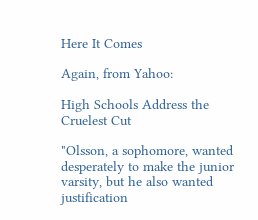Here It Comes

Again, from Yahoo:

High Schools Address the Cruelest Cut

"Olsson, a sophomore, wanted desperately to make the junior varsity, but he also wanted justification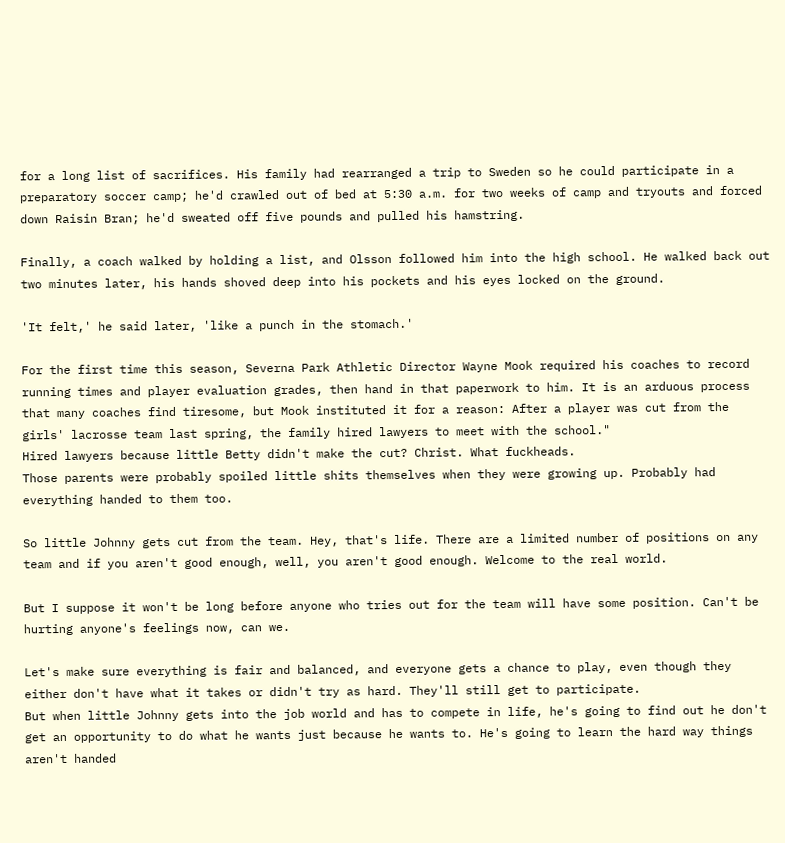for a long list of sacrifices. His family had rearranged a trip to Sweden so he could participate in a preparatory soccer camp; he'd crawled out of bed at 5:30 a.m. for two weeks of camp and tryouts and forced down Raisin Bran; he'd sweated off five pounds and pulled his hamstring.

Finally, a coach walked by holding a list, and Olsson followed him into the high school. He walked back out two minutes later, his hands shoved deep into his pockets and his eyes locked on the ground.

'It felt,' he said later, 'like a punch in the stomach.'

For the first time this season, Severna Park Athletic Director Wayne Mook required his coaches to record running times and player evaluation grades, then hand in that paperwork to him. It is an arduous process that many coaches find tiresome, but Mook instituted it for a reason: After a player was cut from the girls' lacrosse team last spring, the family hired lawyers to meet with the school."
Hired lawyers because little Betty didn't make the cut? Christ. What fuckheads.
Those parents were probably spoiled little shits themselves when they were growing up. Probably had everything handed to them too.

So little Johnny gets cut from the team. Hey, that's life. There are a limited number of positions on any team and if you aren't good enough, well, you aren't good enough. Welcome to the real world.

But I suppose it won't be long before anyone who tries out for the team will have some position. Can't be hurting anyone's feelings now, can we.

Let's make sure everything is fair and balanced, and everyone gets a chance to play, even though they either don't have what it takes or didn't try as hard. They'll still get to participate.
But when little Johnny gets into the job world and has to compete in life, he's going to find out he don't get an opportunity to do what he wants just because he wants to. He's going to learn the hard way things aren't handed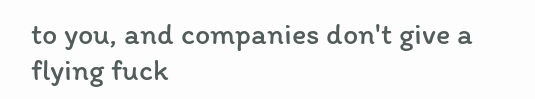to you, and companies don't give a flying fuck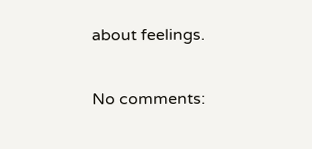about feelings.

No comments: